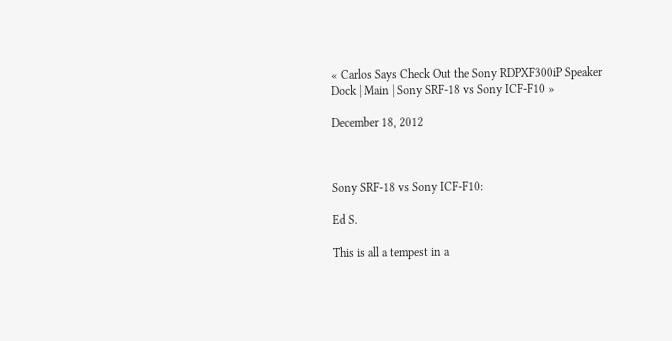« Carlos Says Check Out the Sony RDPXF300iP Speaker Dock | Main | Sony SRF-18 vs Sony ICF-F10 »

December 18, 2012



Sony SRF-18 vs Sony ICF-F10:

Ed S.

This is all a tempest in a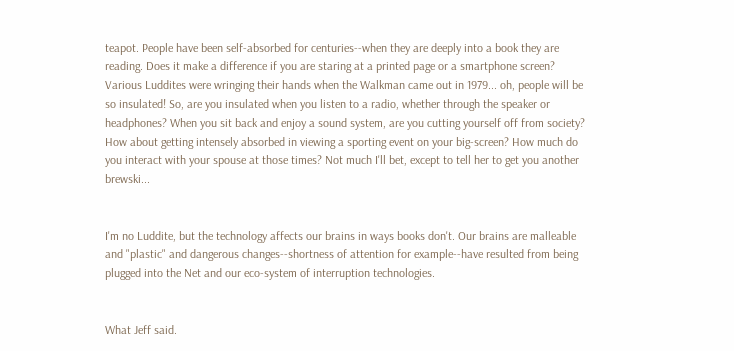teapot. People have been self-absorbed for centuries--when they are deeply into a book they are reading. Does it make a difference if you are staring at a printed page or a smartphone screen? Various Luddites were wringing their hands when the Walkman came out in 1979... oh, people will be so insulated! So, are you insulated when you listen to a radio, whether through the speaker or headphones? When you sit back and enjoy a sound system, are you cutting yourself off from society? How about getting intensely absorbed in viewing a sporting event on your big-screen? How much do you interact with your spouse at those times? Not much I'll bet, except to tell her to get you another brewski...


I'm no Luddite, but the technology affects our brains in ways books don't. Our brains are malleable and "plastic" and dangerous changes--shortness of attention for example--have resulted from being plugged into the Net and our eco-system of interruption technologies.


What Jeff said.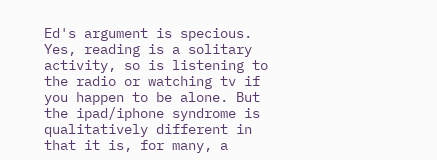Ed's argument is specious. Yes, reading is a solitary activity, so is listening to the radio or watching tv if you happen to be alone. But the ipad/iphone syndrome is qualitatively different in that it is, for many, a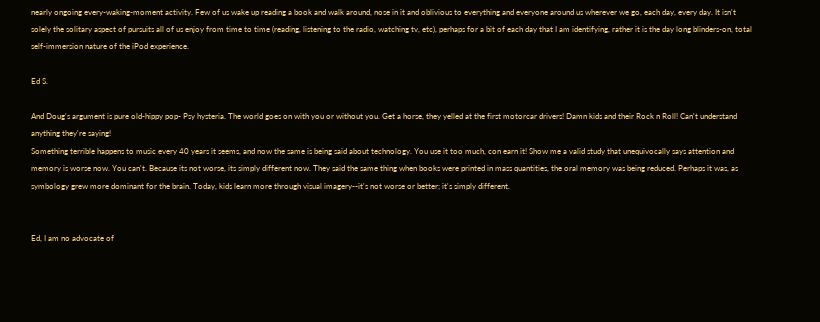nearly ongoing every-waking-moment activity. Few of us wake up reading a book and walk around, nose in it and oblivious to everything and everyone around us wherever we go, each day, every day. It isn't solely the solitary aspect of pursuits all of us enjoy from time to time (reading, listening to the radio, watching tv, etc), perhaps for a bit of each day that I am identifying, rather it is the day long blinders-on, total self-immersion nature of the iPod experience.

Ed S.

And Doug's argument is pure old-hippy pop- Psy hysteria. The world goes on with you or without you. Get a horse, they yelled at the first motorcar drivers! Damn kids and their Rock n Roll! Can't understand anything they're saying!
Something terrible happens to music every 40 years it seems, and now the same is being said about technology. You use it too much, con earn it! Show me a valid study that unequivocally says attention and memory is worse now. You can't. Because its not worse, its simply different now. They said the same thing when books were printed in mass quantities, the oral memory was being reduced. Perhaps it was, as symbology grew more dominant for the brain. Today, kids learn more through visual imagery--it's not worse or better; it's simply different.


Ed, I am no advocate of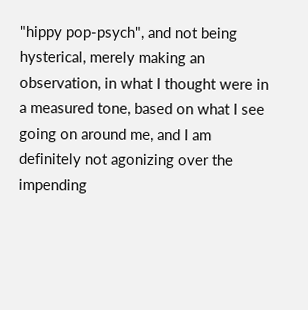"hippy pop-psych", and not being hysterical, merely making an observation, in what I thought were in a measured tone, based on what I see going on around me, and I am definitely not agonizing over the impending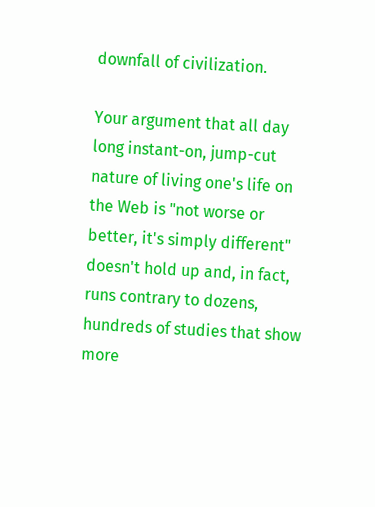downfall of civilization.

Your argument that all day long instant-on, jump-cut nature of living one's life on the Web is "not worse or better, it's simply different" doesn't hold up and, in fact, runs contrary to dozens, hundreds of studies that show more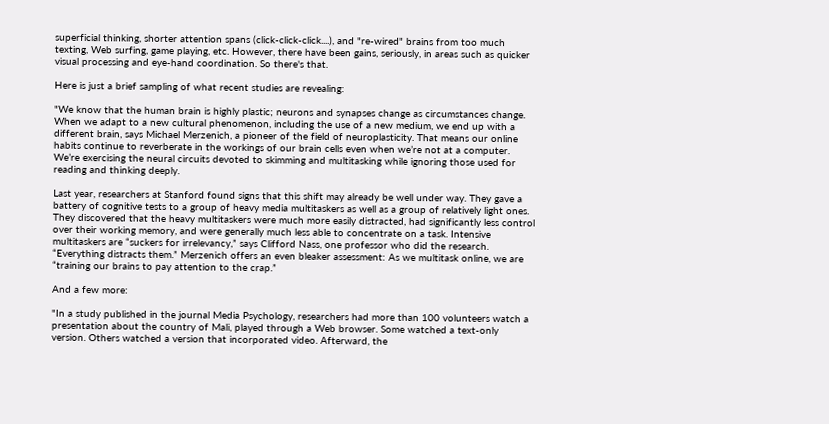superficial thinking, shorter attention spans (click-click-click....), and "re-wired" brains from too much texting, Web surfing, game playing, etc. However, there have been gains, seriously, in areas such as quicker visual processing and eye-hand coordination. So there's that.

Here is just a brief sampling of what recent studies are revealing:

"We know that the human brain is highly plastic; neurons and synapses change as circumstances change. When we adapt to a new cultural phenomenon, including the use of a new medium, we end up with a different brain, says Michael Merzenich, a pioneer of the field of neuroplasticity. That means our online habits continue to reverberate in the workings of our brain cells even when we’re not at a computer. We’re exercising the neural circuits devoted to skimming and multitasking while ignoring those used for reading and thinking deeply.

Last year, researchers at Stanford found signs that this shift may already be well under way. They gave a battery of cognitive tests to a group of heavy media multitaskers as well as a group of relatively light ones. They discovered that the heavy multitaskers were much more easily distracted, had significantly less control over their working memory, and were generally much less able to concentrate on a task. Intensive multitaskers are “suckers for irrelevancy,” says Clifford Nass, one professor who did the research. “Everything distracts them.” Merzenich offers an even bleaker assessment: As we multitask online, we are “training our brains to pay attention to the crap.”

And a few more:

"In a study published in the journal Media Psychology, researchers had more than 100 volunteers watch a presentation about the country of Mali, played through a Web browser. Some watched a text-only version. Others watched a version that incorporated video. Afterward, the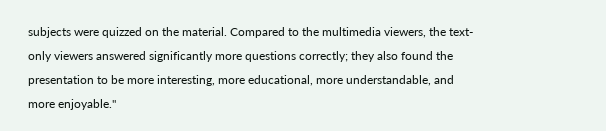subjects were quizzed on the material. Compared to the multimedia viewers, the text-only viewers answered significantly more questions correctly; they also found the presentation to be more interesting, more educational, more understandable, and more enjoyable."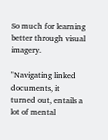So much for learning better through visual imagery.

"Navigating linked documents, it turned out, entails a lot of mental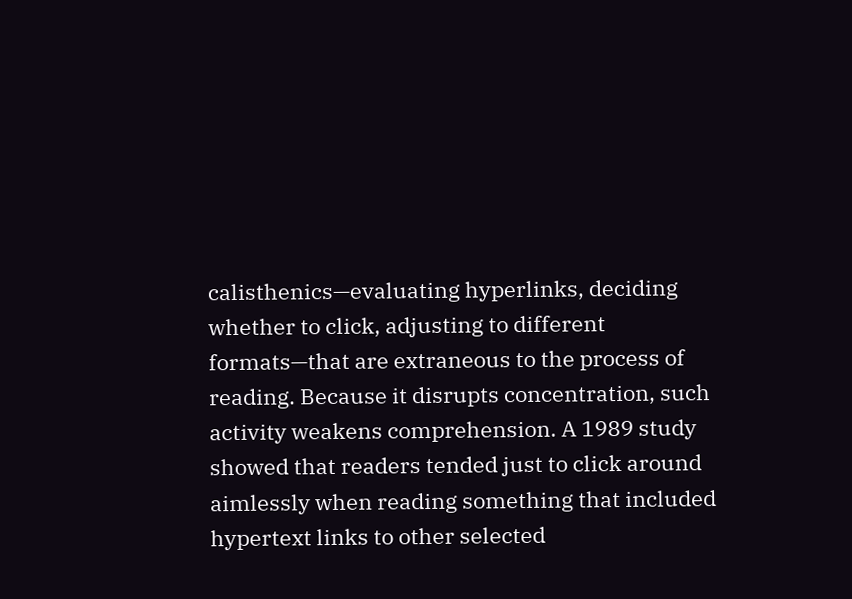calisthenics—evaluating hyperlinks, deciding whether to click, adjusting to different formats—that are extraneous to the process of reading. Because it disrupts concentration, such activity weakens comprehension. A 1989 study showed that readers tended just to click around aimlessly when reading something that included hypertext links to other selected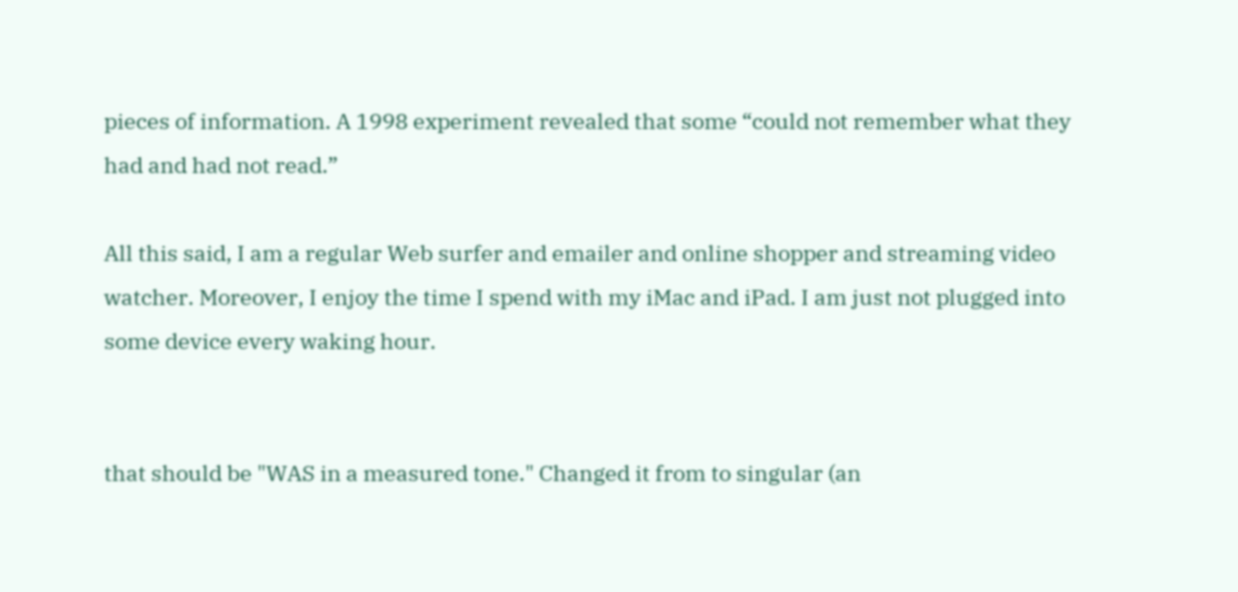pieces of information. A 1998 experiment revealed that some “could not remember what they had and had not read.”

All this said, I am a regular Web surfer and emailer and online shopper and streaming video watcher. Moreover, I enjoy the time I spend with my iMac and iPad. I am just not plugged into some device every waking hour.


that should be "WAS in a measured tone." Changed it from to singular (an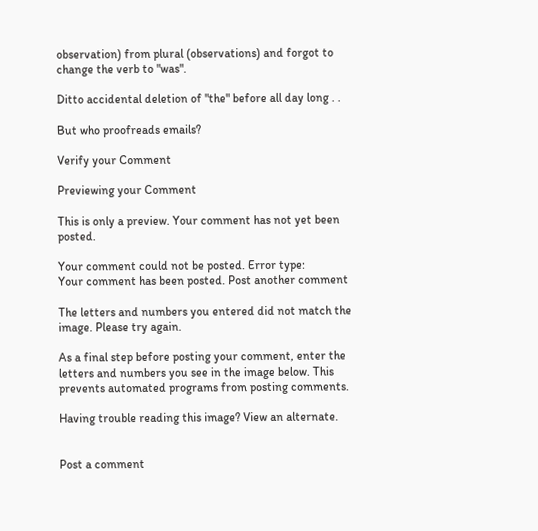observation) from plural (observations) and forgot to change the verb to "was".

Ditto accidental deletion of "the" before all day long . .

But who proofreads emails?

Verify your Comment

Previewing your Comment

This is only a preview. Your comment has not yet been posted.

Your comment could not be posted. Error type:
Your comment has been posted. Post another comment

The letters and numbers you entered did not match the image. Please try again.

As a final step before posting your comment, enter the letters and numbers you see in the image below. This prevents automated programs from posting comments.

Having trouble reading this image? View an alternate.


Post a comment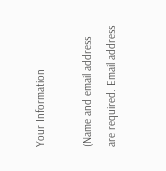Your Information

(Name and email address are required. Email address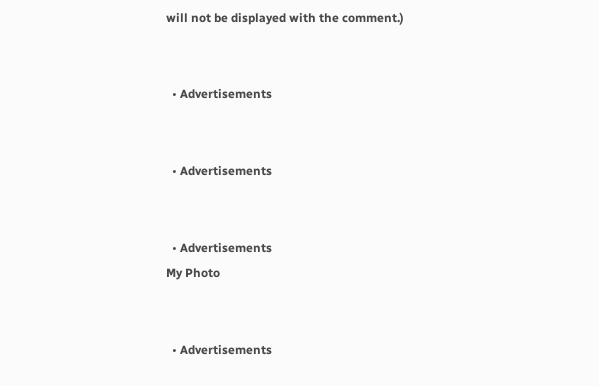will not be displayed with the comment.)


  • Advertisements


  • Advertisements


  • Advertisements
My Photo


  • Advertisements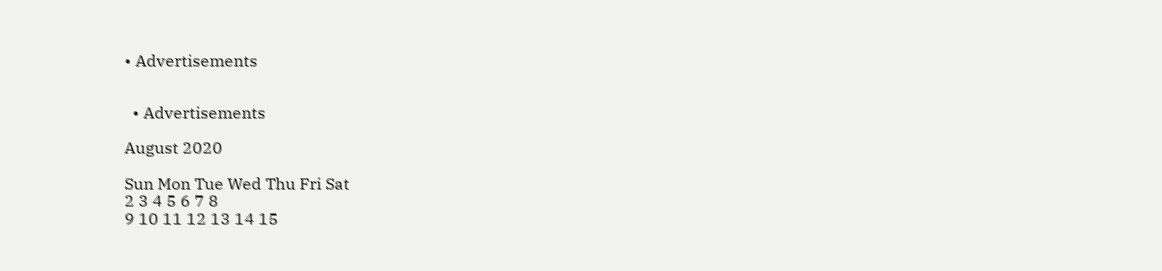• Advertisements


  • Advertisements

August 2020

Sun Mon Tue Wed Thu Fri Sat
2 3 4 5 6 7 8
9 10 11 12 13 14 15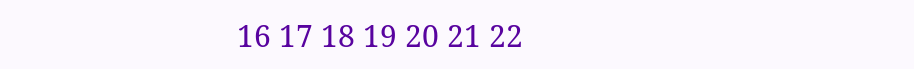16 17 18 19 20 21 22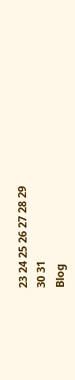23 24 25 26 27 28 29
30 31
Blog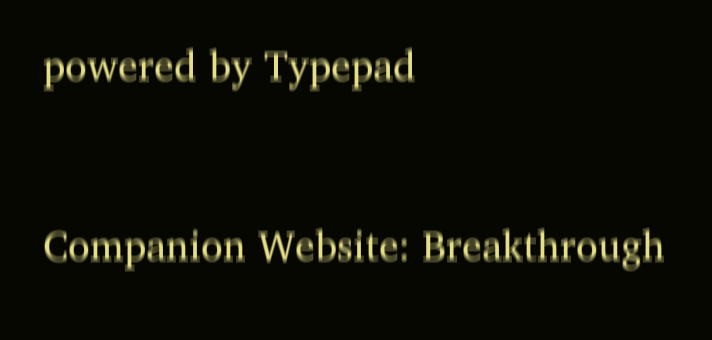powered by Typepad


Companion Website: Breakthrough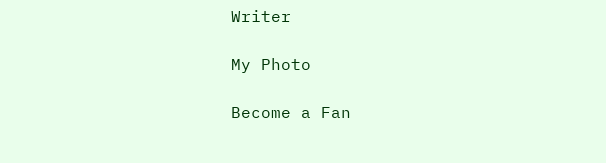Writer

My Photo

Become a Fan